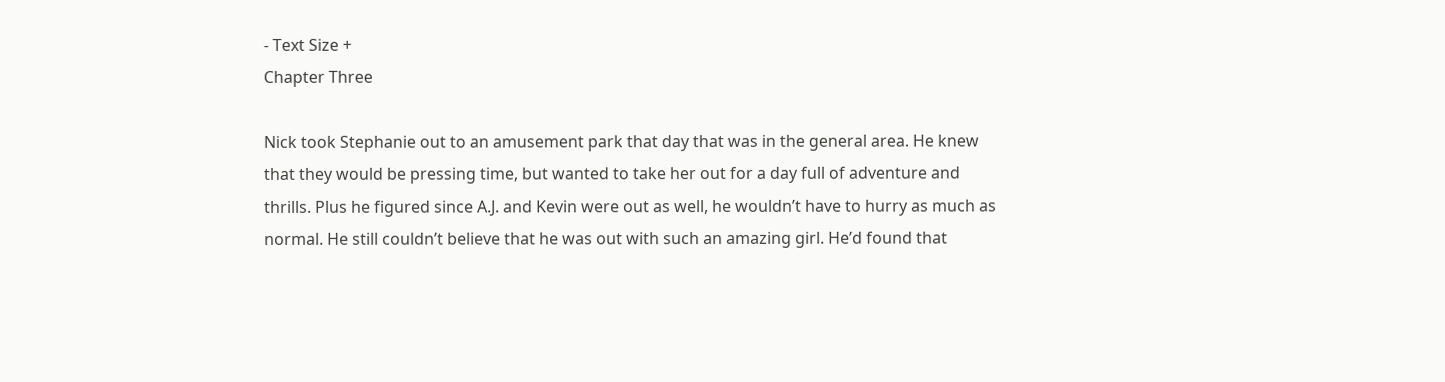- Text Size +
Chapter Three

Nick took Stephanie out to an amusement park that day that was in the general area. He knew that they would be pressing time, but wanted to take her out for a day full of adventure and thrills. Plus he figured since A.J. and Kevin were out as well, he wouldn’t have to hurry as much as normal. He still couldn’t believe that he was out with such an amazing girl. He’d found that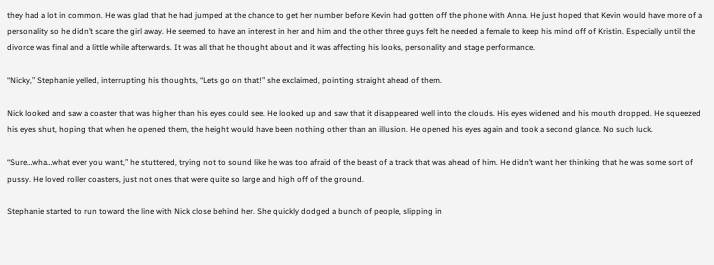they had a lot in common. He was glad that he had jumped at the chance to get her number before Kevin had gotten off the phone with Anna. He just hoped that Kevin would have more of a personality so he didn’t scare the girl away. He seemed to have an interest in her and him and the other three guys felt he needed a female to keep his mind off of Kristin. Especially until the divorce was final and a little while afterwards. It was all that he thought about and it was affecting his looks, personality and stage performance.

“Nicky,” Stephanie yelled, interrupting his thoughts, “Lets go on that!” she exclaimed, pointing straight ahead of them.

Nick looked and saw a coaster that was higher than his eyes could see. He looked up and saw that it disappeared well into the clouds. His eyes widened and his mouth dropped. He squeezed his eyes shut, hoping that when he opened them, the height would have been nothing other than an illusion. He opened his eyes again and took a second glance. No such luck.

“Sure…wha…what ever you want,” he stuttered, trying not to sound like he was too afraid of the beast of a track that was ahead of him. He didn’t want her thinking that he was some sort of pussy. He loved roller coasters, just not ones that were quite so large and high off of the ground.

Stephanie started to run toward the line with Nick close behind her. She quickly dodged a bunch of people, slipping in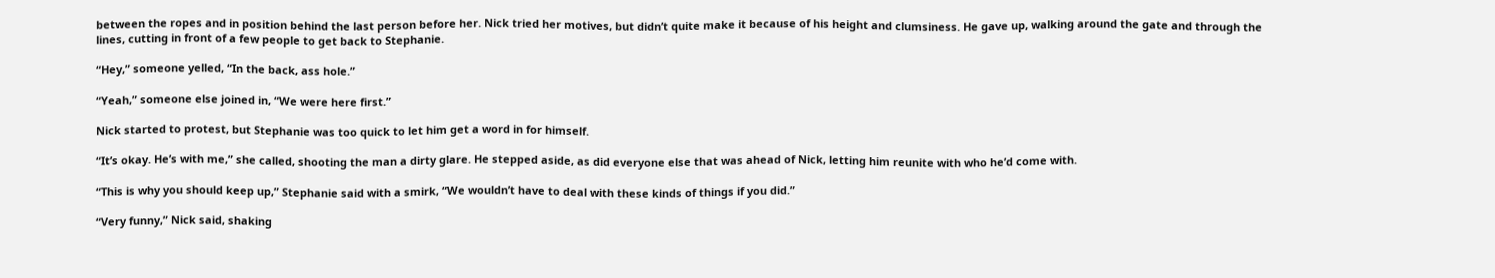between the ropes and in position behind the last person before her. Nick tried her motives, but didn’t quite make it because of his height and clumsiness. He gave up, walking around the gate and through the lines, cutting in front of a few people to get back to Stephanie.

“Hey,” someone yelled, “In the back, ass hole.”

“Yeah,” someone else joined in, “We were here first.”

Nick started to protest, but Stephanie was too quick to let him get a word in for himself.

“It’s okay. He’s with me,” she called, shooting the man a dirty glare. He stepped aside, as did everyone else that was ahead of Nick, letting him reunite with who he’d come with.

“This is why you should keep up,” Stephanie said with a smirk, “We wouldn’t have to deal with these kinds of things if you did.”

“Very funny,” Nick said, shaking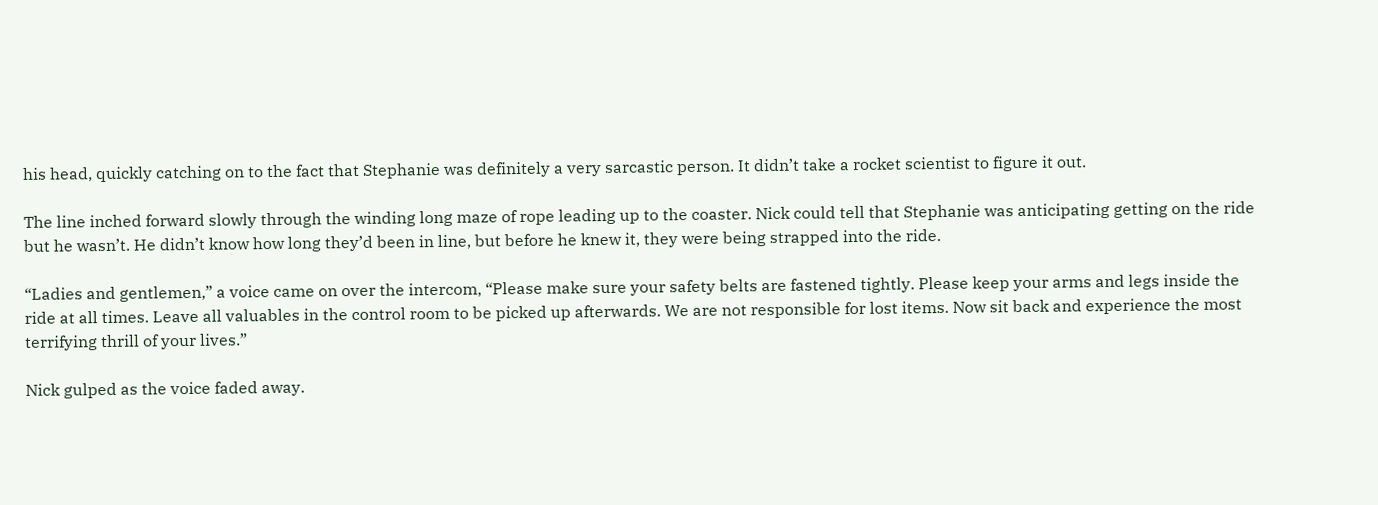his head, quickly catching on to the fact that Stephanie was definitely a very sarcastic person. It didn’t take a rocket scientist to figure it out.

The line inched forward slowly through the winding long maze of rope leading up to the coaster. Nick could tell that Stephanie was anticipating getting on the ride but he wasn’t. He didn’t know how long they’d been in line, but before he knew it, they were being strapped into the ride.

“Ladies and gentlemen,” a voice came on over the intercom, “Please make sure your safety belts are fastened tightly. Please keep your arms and legs inside the ride at all times. Leave all valuables in the control room to be picked up afterwards. We are not responsible for lost items. Now sit back and experience the most terrifying thrill of your lives.”

Nick gulped as the voice faded away.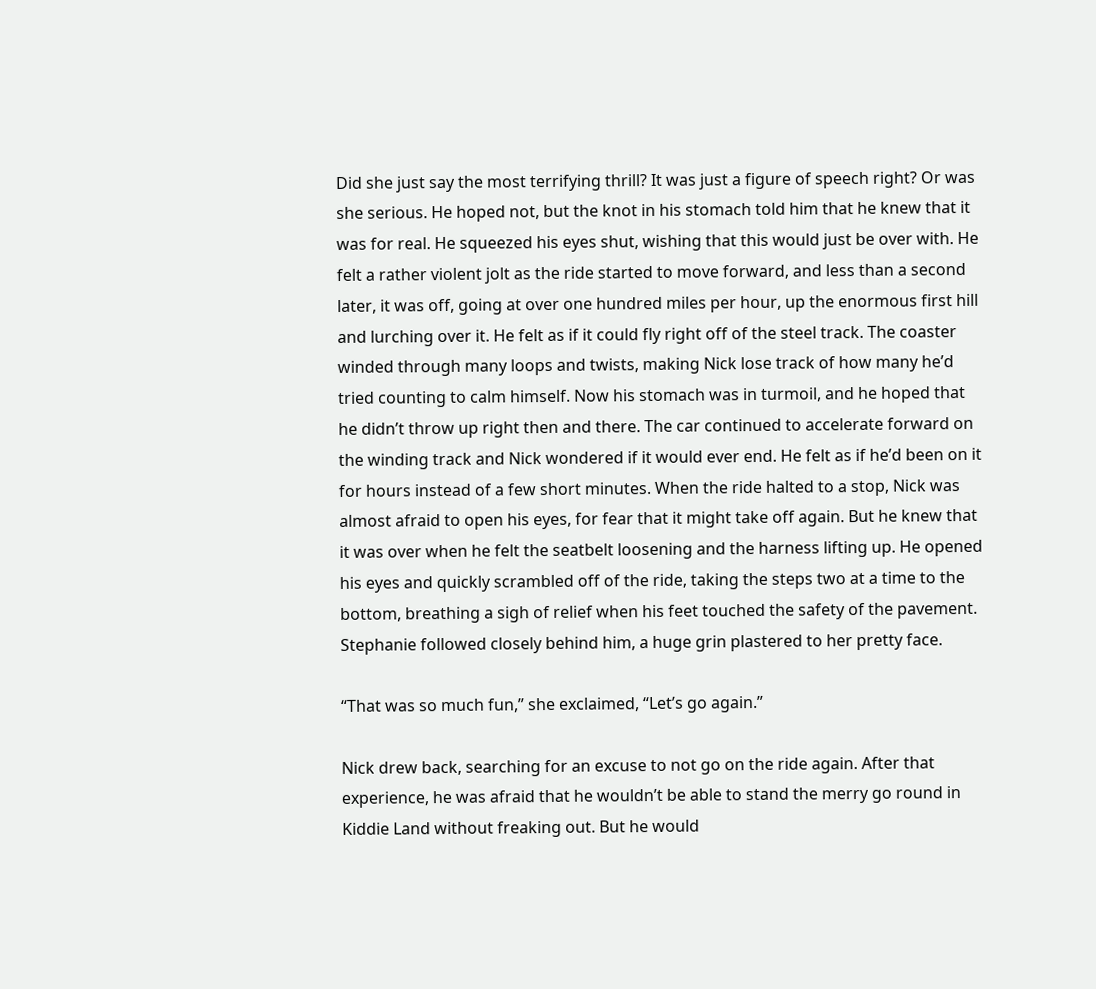Did she just say the most terrifying thrill? It was just a figure of speech right? Or was she serious. He hoped not, but the knot in his stomach told him that he knew that it was for real. He squeezed his eyes shut, wishing that this would just be over with. He felt a rather violent jolt as the ride started to move forward, and less than a second later, it was off, going at over one hundred miles per hour, up the enormous first hill and lurching over it. He felt as if it could fly right off of the steel track. The coaster winded through many loops and twists, making Nick lose track of how many he’d tried counting to calm himself. Now his stomach was in turmoil, and he hoped that he didn’t throw up right then and there. The car continued to accelerate forward on the winding track and Nick wondered if it would ever end. He felt as if he’d been on it for hours instead of a few short minutes. When the ride halted to a stop, Nick was almost afraid to open his eyes, for fear that it might take off again. But he knew that it was over when he felt the seatbelt loosening and the harness lifting up. He opened his eyes and quickly scrambled off of the ride, taking the steps two at a time to the bottom, breathing a sigh of relief when his feet touched the safety of the pavement. Stephanie followed closely behind him, a huge grin plastered to her pretty face.

“That was so much fun,” she exclaimed, “Let’s go again.”

Nick drew back, searching for an excuse to not go on the ride again. After that experience, he was afraid that he wouldn’t be able to stand the merry go round in Kiddie Land without freaking out. But he would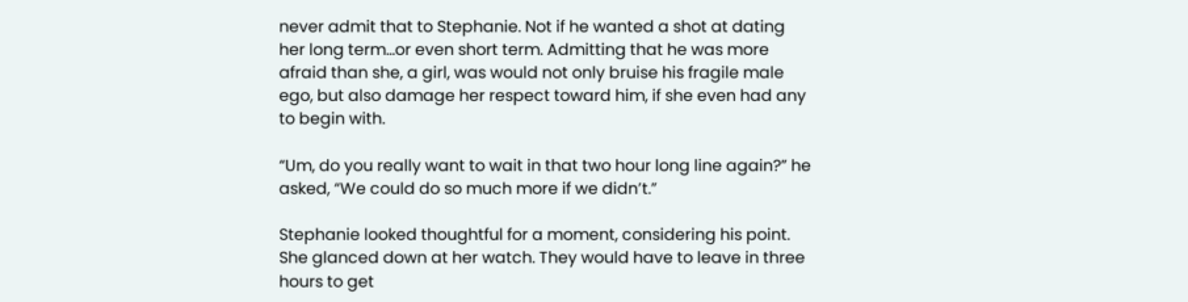never admit that to Stephanie. Not if he wanted a shot at dating her long term…or even short term. Admitting that he was more afraid than she, a girl, was would not only bruise his fragile male ego, but also damage her respect toward him, if she even had any to begin with.

“Um, do you really want to wait in that two hour long line again?” he asked, “We could do so much more if we didn’t.”

Stephanie looked thoughtful for a moment, considering his point. She glanced down at her watch. They would have to leave in three hours to get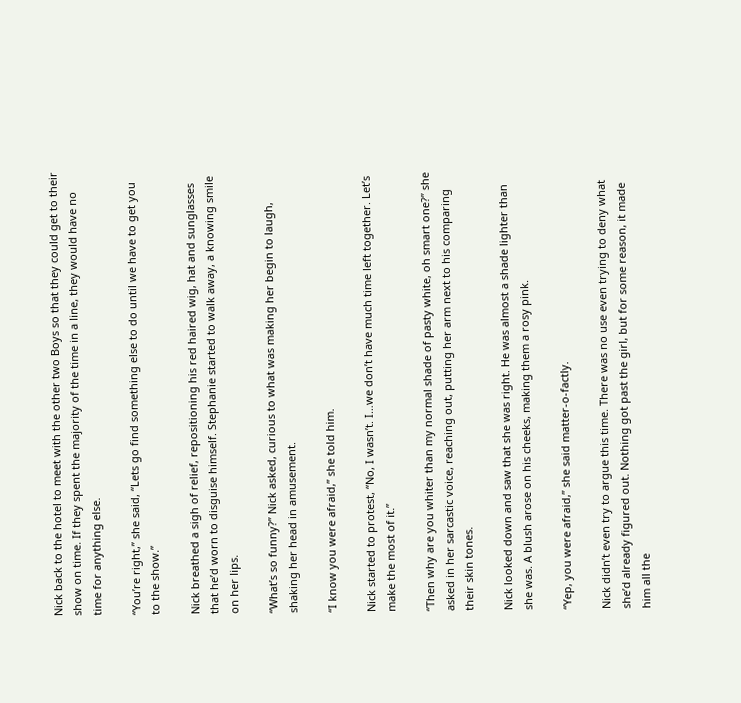Nick back to the hotel to meet with the other two Boys so that they could get to their show on time. If they spent the majority of the time in a line, they would have no time for anything else.

“You’re right,” she said, “Lets go find something else to do until we have to get you to the show.”

Nick breathed a sigh of relief, repositioning his red haired wig, hat and sunglasses that he’d worn to disguise himself. Stephanie started to walk away, a knowing smile on her lips.

“What’s so funny?” Nick asked, curious to what was making her begin to laugh, shaking her head in amusement.

“I know you were afraid,” she told him.

Nick started to protest, “No, I wasn’t. I…we don’t have much time left together. Let’s make the most of it.”

“Then why are you whiter than my normal shade of pasty white, oh smart one?” she asked in her sarcastic voice, reaching out, putting her arm next to his comparing their skin tones.

Nick looked down and saw that she was right. He was almost a shade lighter than she was. A blush arose on his cheeks, making them a rosy pink.

“Yep, you were afraid,” she said matter-o-factly.

Nick didn’t even try to argue this time. There was no use even trying to deny what she’d already figured out. Nothing got past the girl, but for some reason, it made him all the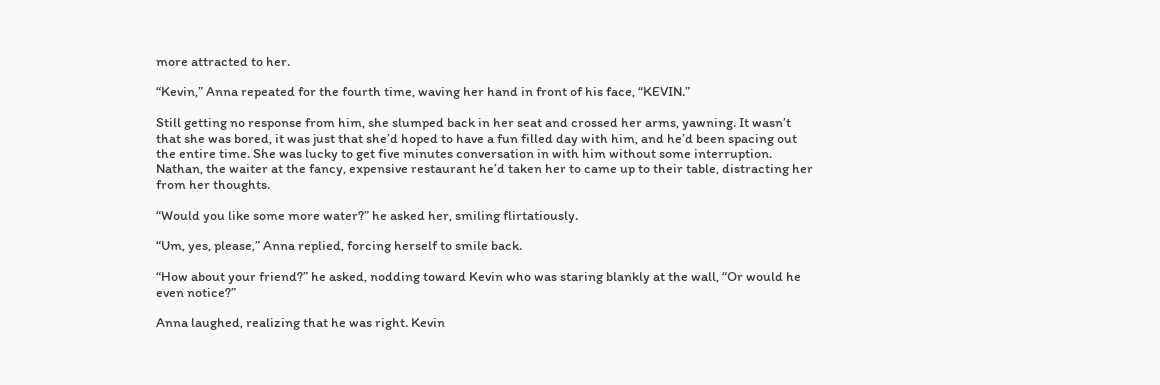more attracted to her.

“Kevin,” Anna repeated for the fourth time, waving her hand in front of his face, “KEVIN.”

Still getting no response from him, she slumped back in her seat and crossed her arms, yawning. It wasn’t that she was bored, it was just that she’d hoped to have a fun filled day with him, and he’d been spacing out the entire time. She was lucky to get five minutes conversation in with him without some interruption. Nathan, the waiter at the fancy, expensive restaurant he’d taken her to came up to their table, distracting her from her thoughts.

“Would you like some more water?” he asked her, smiling flirtatiously.

“Um, yes, please,” Anna replied, forcing herself to smile back.

“How about your friend?” he asked, nodding toward Kevin who was staring blankly at the wall, “Or would he even notice?”

Anna laughed, realizing that he was right. Kevin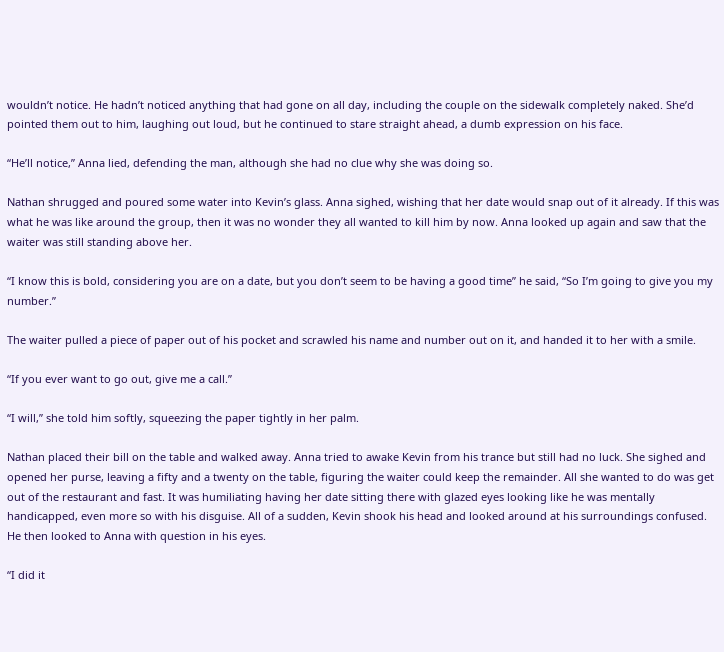wouldn’t notice. He hadn’t noticed anything that had gone on all day, including the couple on the sidewalk completely naked. She’d pointed them out to him, laughing out loud, but he continued to stare straight ahead, a dumb expression on his face.

“He’ll notice,” Anna lied, defending the man, although she had no clue why she was doing so.

Nathan shrugged and poured some water into Kevin’s glass. Anna sighed, wishing that her date would snap out of it already. If this was what he was like around the group, then it was no wonder they all wanted to kill him by now. Anna looked up again and saw that the waiter was still standing above her.

“I know this is bold, considering you are on a date, but you don’t seem to be having a good time” he said, “So I’m going to give you my number.”

The waiter pulled a piece of paper out of his pocket and scrawled his name and number out on it, and handed it to her with a smile.

“If you ever want to go out, give me a call.”

“I will,” she told him softly, squeezing the paper tightly in her palm.

Nathan placed their bill on the table and walked away. Anna tried to awake Kevin from his trance but still had no luck. She sighed and opened her purse, leaving a fifty and a twenty on the table, figuring the waiter could keep the remainder. All she wanted to do was get out of the restaurant and fast. It was humiliating having her date sitting there with glazed eyes looking like he was mentally handicapped, even more so with his disguise. All of a sudden, Kevin shook his head and looked around at his surroundings confused. He then looked to Anna with question in his eyes.

“I did it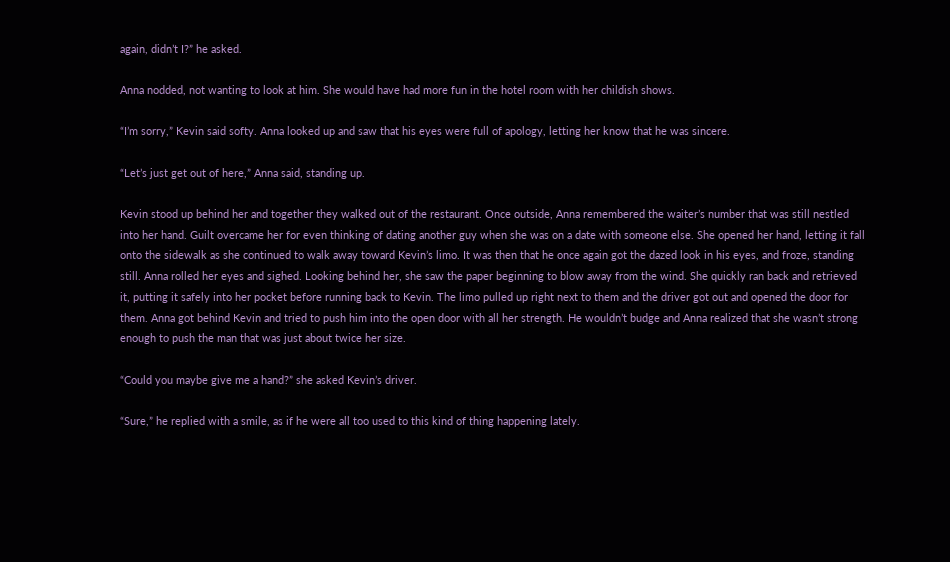again, didn’t I?” he asked.

Anna nodded, not wanting to look at him. She would have had more fun in the hotel room with her childish shows.

“I’m sorry,” Kevin said softy. Anna looked up and saw that his eyes were full of apology, letting her know that he was sincere.

“Let’s just get out of here,” Anna said, standing up.

Kevin stood up behind her and together they walked out of the restaurant. Once outside, Anna remembered the waiter’s number that was still nestled into her hand. Guilt overcame her for even thinking of dating another guy when she was on a date with someone else. She opened her hand, letting it fall onto the sidewalk as she continued to walk away toward Kevin’s limo. It was then that he once again got the dazed look in his eyes, and froze, standing still. Anna rolled her eyes and sighed. Looking behind her, she saw the paper beginning to blow away from the wind. She quickly ran back and retrieved it, putting it safely into her pocket before running back to Kevin. The limo pulled up right next to them and the driver got out and opened the door for them. Anna got behind Kevin and tried to push him into the open door with all her strength. He wouldn’t budge and Anna realized that she wasn’t strong enough to push the man that was just about twice her size.

“Could you maybe give me a hand?” she asked Kevin’s driver.

“Sure,” he replied with a smile, as if he were all too used to this kind of thing happening lately.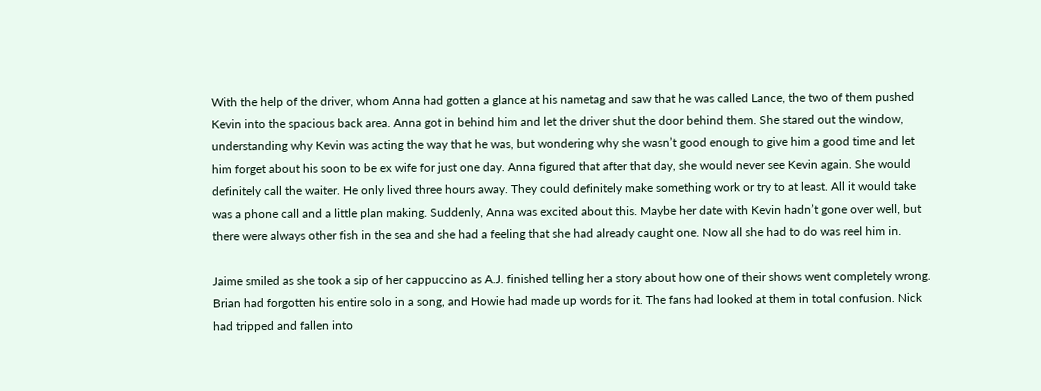With the help of the driver, whom Anna had gotten a glance at his nametag and saw that he was called Lance, the two of them pushed Kevin into the spacious back area. Anna got in behind him and let the driver shut the door behind them. She stared out the window, understanding why Kevin was acting the way that he was, but wondering why she wasn’t good enough to give him a good time and let him forget about his soon to be ex wife for just one day. Anna figured that after that day, she would never see Kevin again. She would definitely call the waiter. He only lived three hours away. They could definitely make something work or try to at least. All it would take was a phone call and a little plan making. Suddenly, Anna was excited about this. Maybe her date with Kevin hadn’t gone over well, but there were always other fish in the sea and she had a feeling that she had already caught one. Now all she had to do was reel him in.

Jaime smiled as she took a sip of her cappuccino as A.J. finished telling her a story about how one of their shows went completely wrong. Brian had forgotten his entire solo in a song, and Howie had made up words for it. The fans had looked at them in total confusion. Nick had tripped and fallen into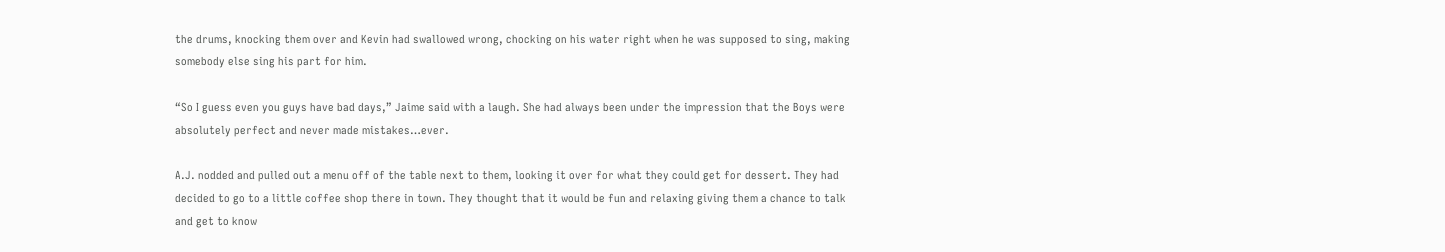the drums, knocking them over and Kevin had swallowed wrong, chocking on his water right when he was supposed to sing, making somebody else sing his part for him.

“So I guess even you guys have bad days,” Jaime said with a laugh. She had always been under the impression that the Boys were absolutely perfect and never made mistakes…ever.

A.J. nodded and pulled out a menu off of the table next to them, looking it over for what they could get for dessert. They had decided to go to a little coffee shop there in town. They thought that it would be fun and relaxing giving them a chance to talk and get to know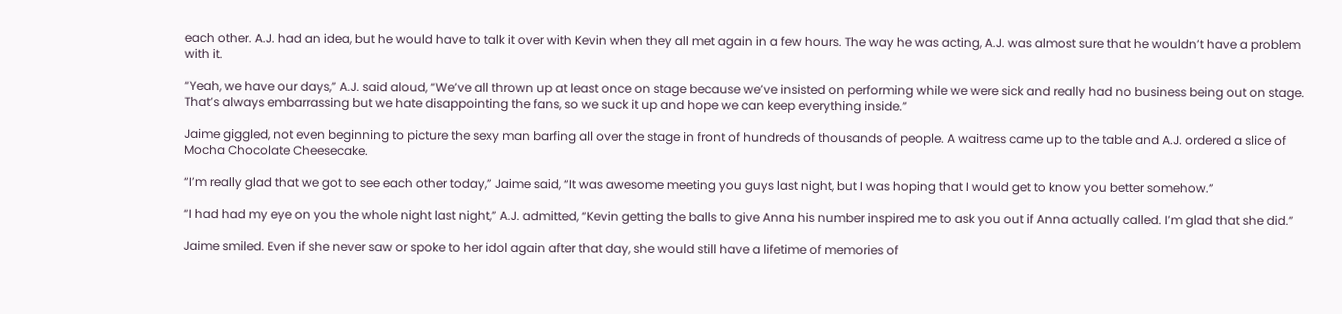each other. A.J. had an idea, but he would have to talk it over with Kevin when they all met again in a few hours. The way he was acting, A.J. was almost sure that he wouldn’t have a problem with it.

“Yeah, we have our days,” A.J. said aloud, “We’ve all thrown up at least once on stage because we’ve insisted on performing while we were sick and really had no business being out on stage. That’s always embarrassing but we hate disappointing the fans, so we suck it up and hope we can keep everything inside.”

Jaime giggled, not even beginning to picture the sexy man barfing all over the stage in front of hundreds of thousands of people. A waitress came up to the table and A.J. ordered a slice of Mocha Chocolate Cheesecake.

“I’m really glad that we got to see each other today,” Jaime said, “It was awesome meeting you guys last night, but I was hoping that I would get to know you better somehow.”

“I had had my eye on you the whole night last night,” A.J. admitted, “Kevin getting the balls to give Anna his number inspired me to ask you out if Anna actually called. I’m glad that she did.”

Jaime smiled. Even if she never saw or spoke to her idol again after that day, she would still have a lifetime of memories of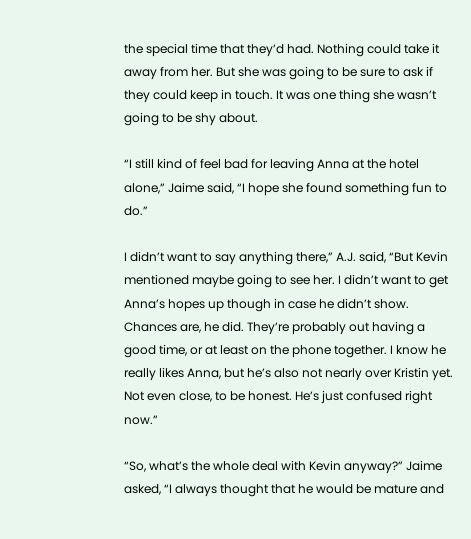the special time that they’d had. Nothing could take it away from her. But she was going to be sure to ask if they could keep in touch. It was one thing she wasn’t going to be shy about.

“I still kind of feel bad for leaving Anna at the hotel alone,” Jaime said, “I hope she found something fun to do.”

I didn’t want to say anything there,” A.J. said, “But Kevin mentioned maybe going to see her. I didn’t want to get Anna’s hopes up though in case he didn’t show. Chances are, he did. They’re probably out having a good time, or at least on the phone together. I know he really likes Anna, but he’s also not nearly over Kristin yet. Not even close, to be honest. He’s just confused right now.”

“So, what’s the whole deal with Kevin anyway?” Jaime asked, “I always thought that he would be mature and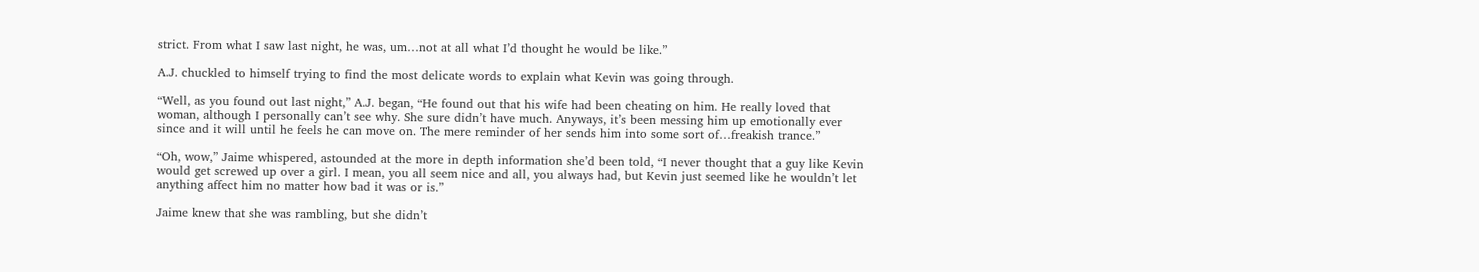strict. From what I saw last night, he was, um…not at all what I’d thought he would be like.”

A.J. chuckled to himself trying to find the most delicate words to explain what Kevin was going through.

“Well, as you found out last night,” A.J. began, “He found out that his wife had been cheating on him. He really loved that woman, although I personally can’t see why. She sure didn’t have much. Anyways, it’s been messing him up emotionally ever since and it will until he feels he can move on. The mere reminder of her sends him into some sort of…freakish trance.”

“Oh, wow,” Jaime whispered, astounded at the more in depth information she’d been told, “I never thought that a guy like Kevin would get screwed up over a girl. I mean, you all seem nice and all, you always had, but Kevin just seemed like he wouldn’t let anything affect him no matter how bad it was or is.”

Jaime knew that she was rambling, but she didn’t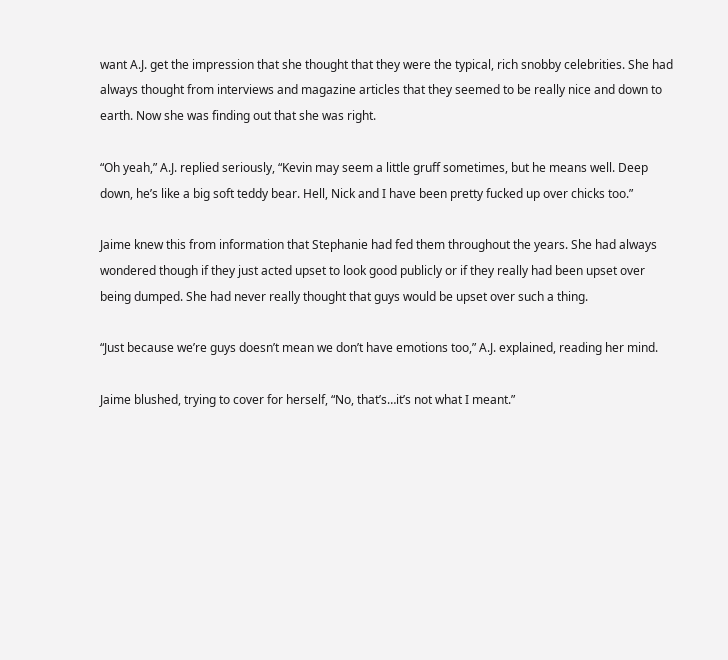want A.J. get the impression that she thought that they were the typical, rich snobby celebrities. She had always thought from interviews and magazine articles that they seemed to be really nice and down to earth. Now she was finding out that she was right.

“Oh yeah,” A.J. replied seriously, “Kevin may seem a little gruff sometimes, but he means well. Deep down, he’s like a big soft teddy bear. Hell, Nick and I have been pretty fucked up over chicks too.”

Jaime knew this from information that Stephanie had fed them throughout the years. She had always wondered though if they just acted upset to look good publicly or if they really had been upset over being dumped. She had never really thought that guys would be upset over such a thing.

“Just because we’re guys doesn’t mean we don’t have emotions too,” A.J. explained, reading her mind.

Jaime blushed, trying to cover for herself, “No, that’s…it’s not what I meant.”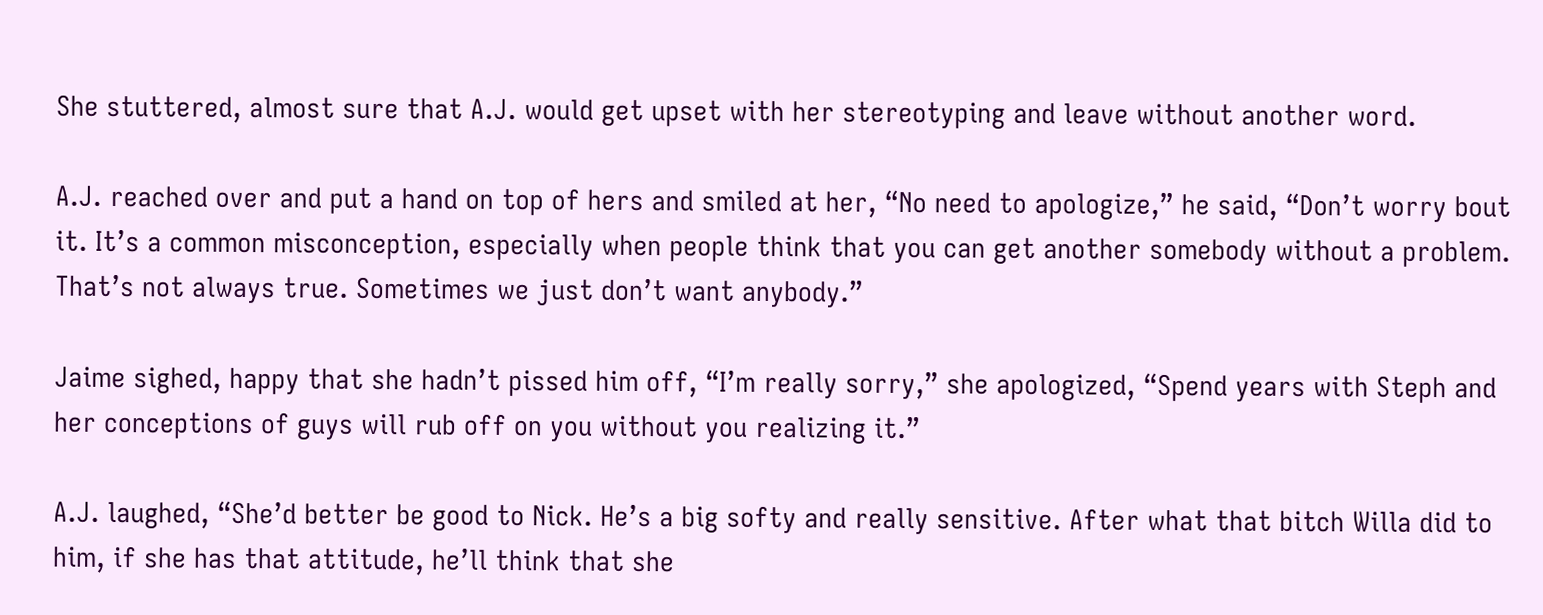She stuttered, almost sure that A.J. would get upset with her stereotyping and leave without another word.

A.J. reached over and put a hand on top of hers and smiled at her, “No need to apologize,” he said, “Don’t worry bout it. It’s a common misconception, especially when people think that you can get another somebody without a problem. That’s not always true. Sometimes we just don’t want anybody.”

Jaime sighed, happy that she hadn’t pissed him off, “I’m really sorry,” she apologized, “Spend years with Steph and her conceptions of guys will rub off on you without you realizing it.”

A.J. laughed, “She’d better be good to Nick. He’s a big softy and really sensitive. After what that bitch Willa did to him, if she has that attitude, he’ll think that she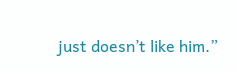just doesn’t like him.”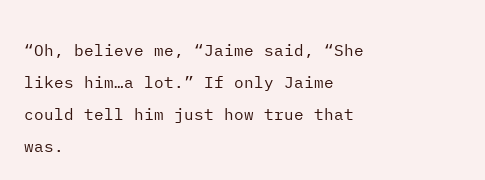“Oh, believe me, “Jaime said, “She likes him…a lot.” If only Jaime could tell him just how true that was.